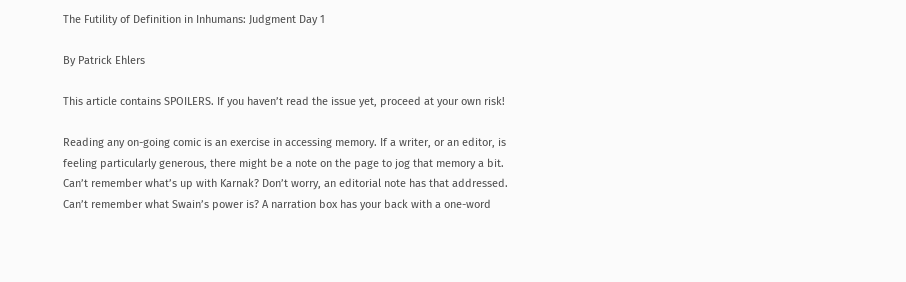The Futility of Definition in Inhumans: Judgment Day 1

By Patrick Ehlers

This article contains SPOILERS. If you haven’t read the issue yet, proceed at your own risk!

Reading any on-going comic is an exercise in accessing memory. If a writer, or an editor, is feeling particularly generous, there might be a note on the page to jog that memory a bit. Can’t remember what’s up with Karnak? Don’t worry, an editorial note has that addressed. Can’t remember what Swain’s power is? A narration box has your back with a one-word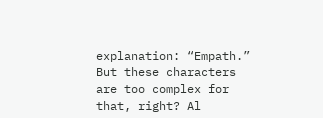explanation: “Empath.” But these characters are too complex for that, right? Al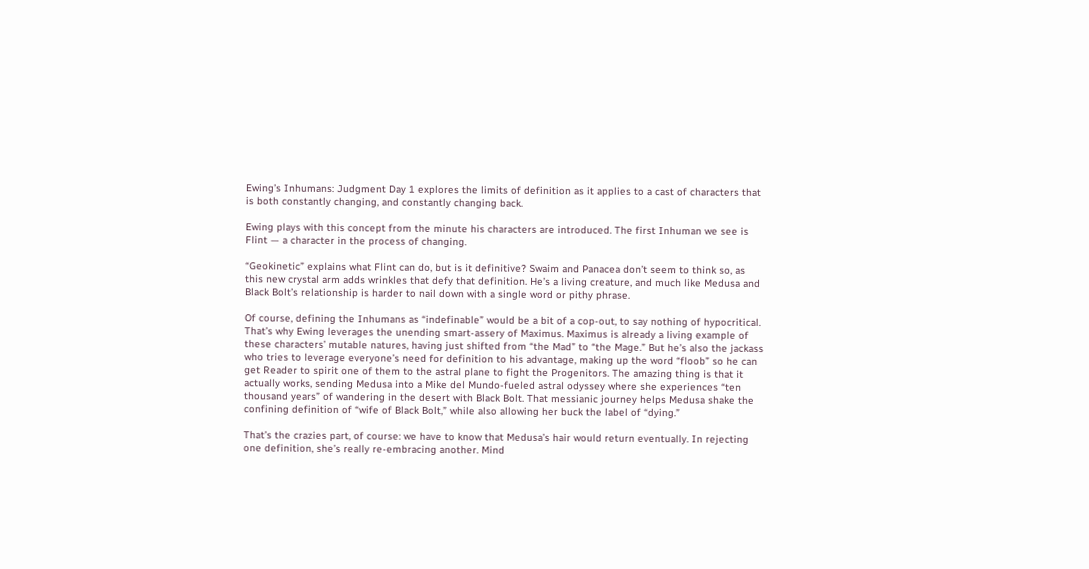Ewing’s Inhumans: Judgment Day 1 explores the limits of definition as it applies to a cast of characters that is both constantly changing, and constantly changing back.

Ewing plays with this concept from the minute his characters are introduced. The first Inhuman we see is Flint — a character in the process of changing.

“Geokinetic” explains what Flint can do, but is it definitive? Swaim and Panacea don’t seem to think so, as this new crystal arm adds wrinkles that defy that definition. He’s a living creature, and much like Medusa and Black Bolt’s relationship is harder to nail down with a single word or pithy phrase.

Of course, defining the Inhumans as “indefinable” would be a bit of a cop-out, to say nothing of hypocritical. That’s why Ewing leverages the unending smart-assery of Maximus. Maximus is already a living example of these characters’ mutable natures, having just shifted from “the Mad” to “the Mage.” But he’s also the jackass who tries to leverage everyone’s need for definition to his advantage, making up the word “floob” so he can get Reader to spirit one of them to the astral plane to fight the Progenitors. The amazing thing is that it actually works, sending Medusa into a Mike del Mundo-fueled astral odyssey where she experiences “ten thousand years” of wandering in the desert with Black Bolt. That messianic journey helps Medusa shake the confining definition of “wife of Black Bolt,” while also allowing her buck the label of “dying.”

That’s the crazies part, of course: we have to know that Medusa’s hair would return eventually. In rejecting one definition, she’s really re-embracing another. Mind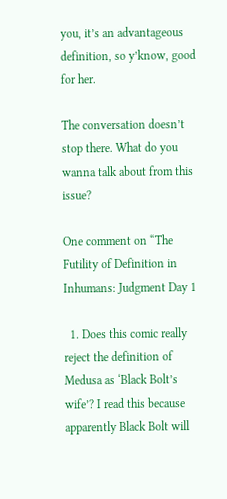you, it’s an advantageous definition, so y’know, good for her.

The conversation doesn’t stop there. What do you wanna talk about from this issue?

One comment on “The Futility of Definition in Inhumans: Judgment Day 1

  1. Does this comic really reject the definition of Medusa as ‘Black Bolt’s wife’? I read this because apparently Black Bolt will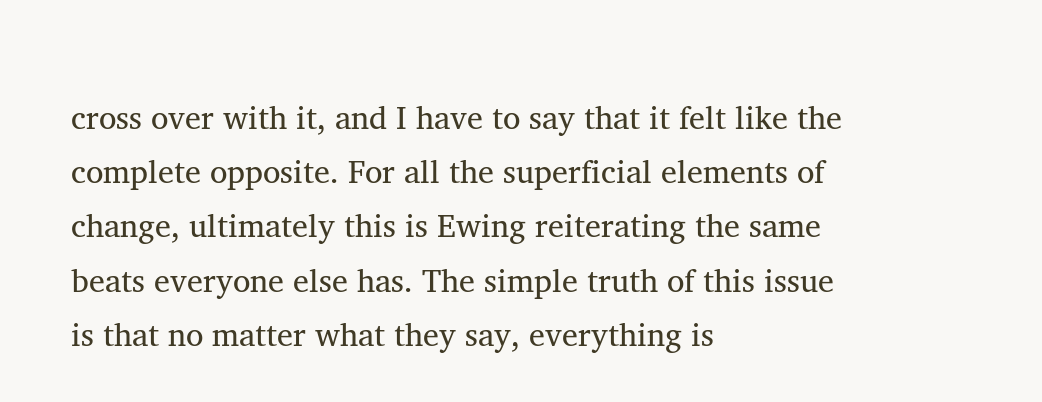cross over with it, and I have to say that it felt like the complete opposite. For all the superficial elements of change, ultimately this is Ewing reiterating the same beats everyone else has. The simple truth of this issue is that no matter what they say, everything is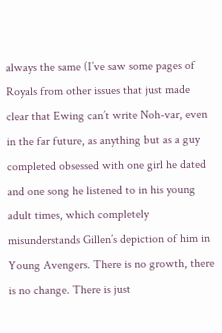always the same (I’ve saw some pages of Royals from other issues that just made clear that Ewing can’t write Noh-var, even in the far future, as anything but as a guy completed obsessed with one girl he dated and one song he listened to in his young adult times, which completely misunderstands Gillen’s depiction of him in Young Avengers. There is no growth, there is no change. There is just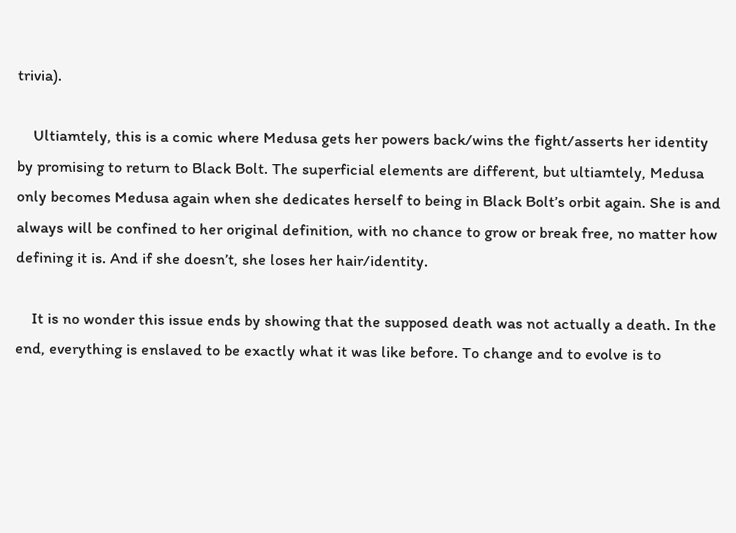trivia).

    Ultiamtely, this is a comic where Medusa gets her powers back/wins the fight/asserts her identity by promising to return to Black Bolt. The superficial elements are different, but ultiamtely, Medusa only becomes Medusa again when she dedicates herself to being in Black Bolt’s orbit again. She is and always will be confined to her original definition, with no chance to grow or break free, no matter how defining it is. And if she doesn’t, she loses her hair/identity.

    It is no wonder this issue ends by showing that the supposed death was not actually a death. In the end, everything is enslaved to be exactly what it was like before. To change and to evolve is to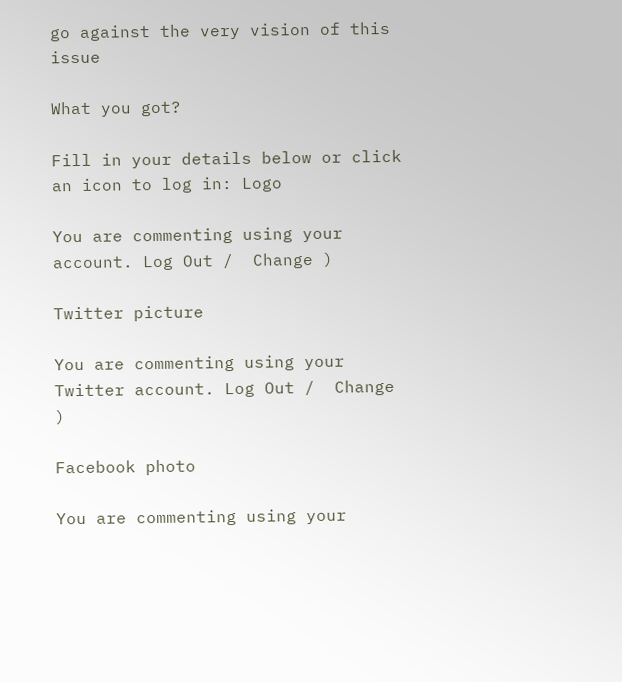go against the very vision of this issue

What you got?

Fill in your details below or click an icon to log in: Logo

You are commenting using your account. Log Out /  Change )

Twitter picture

You are commenting using your Twitter account. Log Out /  Change )

Facebook photo

You are commenting using your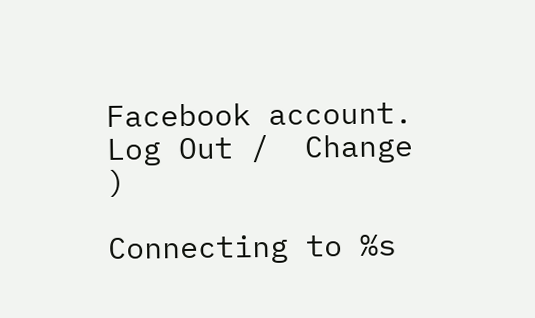Facebook account. Log Out /  Change )

Connecting to %s